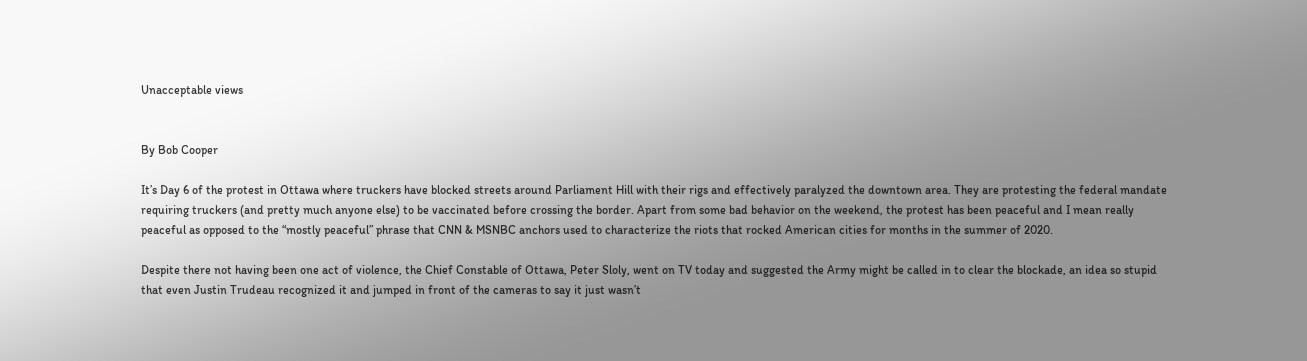Unacceptable views


By Bob Cooper

It’s Day 6 of the protest in Ottawa where truckers have blocked streets around Parliament Hill with their rigs and effectively paralyzed the downtown area. They are protesting the federal mandate requiring truckers (and pretty much anyone else) to be vaccinated before crossing the border. Apart from some bad behavior on the weekend, the protest has been peaceful and I mean really peaceful as opposed to the “mostly peaceful” phrase that CNN & MSNBC anchors used to characterize the riots that rocked American cities for months in the summer of 2020.

Despite there not having been one act of violence, the Chief Constable of Ottawa, Peter Sloly, went on TV today and suggested the Army might be called in to clear the blockade, an idea so stupid that even Justin Trudeau recognized it and jumped in front of the cameras to say it just wasn’t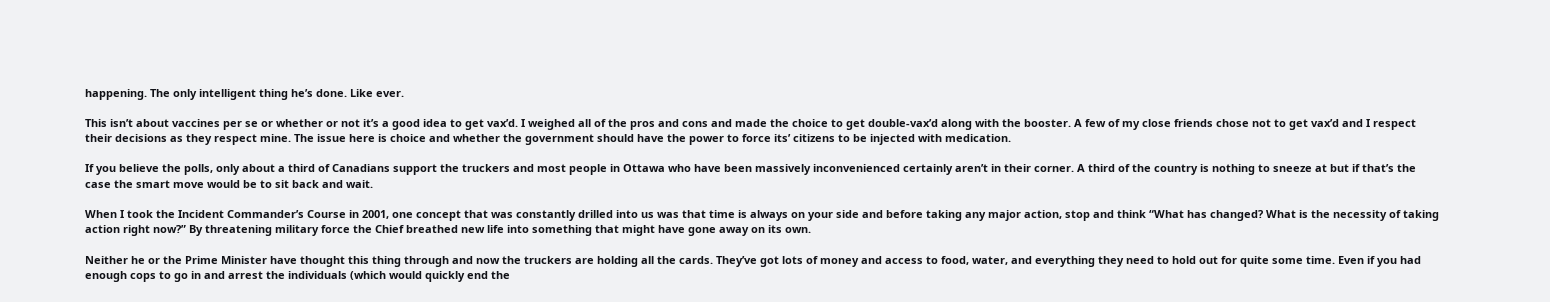happening. The only intelligent thing he’s done. Like ever.

This isn’t about vaccines per se or whether or not it’s a good idea to get vax’d. I weighed all of the pros and cons and made the choice to get double-vax’d along with the booster. A few of my close friends chose not to get vax’d and I respect their decisions as they respect mine. The issue here is choice and whether the government should have the power to force its’ citizens to be injected with medication.

If you believe the polls, only about a third of Canadians support the truckers and most people in Ottawa who have been massively inconvenienced certainly aren’t in their corner. A third of the country is nothing to sneeze at but if that’s the case the smart move would be to sit back and wait.

When I took the Incident Commander’s Course in 2001, one concept that was constantly drilled into us was that time is always on your side and before taking any major action, stop and think “What has changed? What is the necessity of taking action right now?” By threatening military force the Chief breathed new life into something that might have gone away on its own.

Neither he or the Prime Minister have thought this thing through and now the truckers are holding all the cards. They’ve got lots of money and access to food, water, and everything they need to hold out for quite some time. Even if you had enough cops to go in and arrest the individuals (which would quickly end the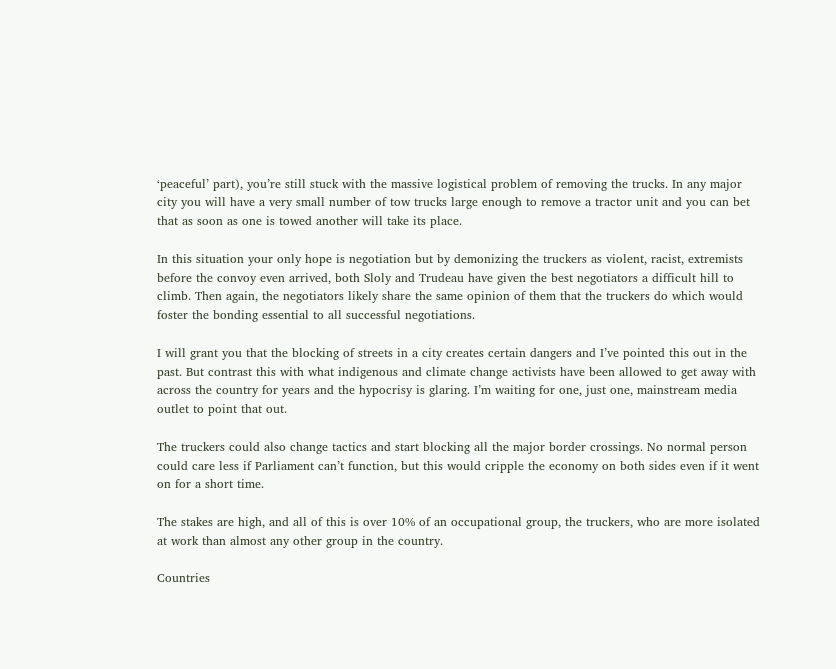‘peaceful’ part), you’re still stuck with the massive logistical problem of removing the trucks. In any major city you will have a very small number of tow trucks large enough to remove a tractor unit and you can bet that as soon as one is towed another will take its place.

In this situation your only hope is negotiation but by demonizing the truckers as violent, racist, extremists before the convoy even arrived, both Sloly and Trudeau have given the best negotiators a difficult hill to climb. Then again, the negotiators likely share the same opinion of them that the truckers do which would foster the bonding essential to all successful negotiations.

I will grant you that the blocking of streets in a city creates certain dangers and I’ve pointed this out in the past. But contrast this with what indigenous and climate change activists have been allowed to get away with across the country for years and the hypocrisy is glaring. I’m waiting for one, just one, mainstream media outlet to point that out.

The truckers could also change tactics and start blocking all the major border crossings. No normal person could care less if Parliament can’t function, but this would cripple the economy on both sides even if it went on for a short time.

The stakes are high, and all of this is over 10% of an occupational group, the truckers, who are more isolated at work than almost any other group in the country.

Countries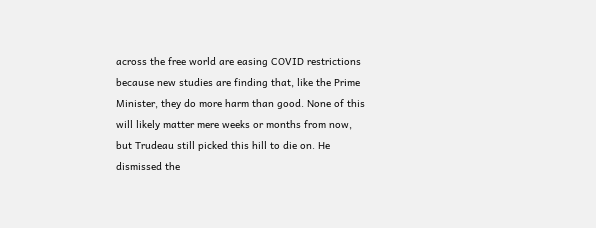across the free world are easing COVID restrictions because new studies are finding that, like the Prime Minister, they do more harm than good. None of this will likely matter mere weeks or months from now, but Trudeau still picked this hill to die on. He dismissed the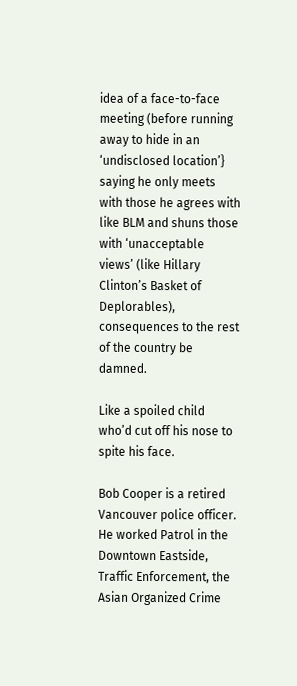idea of a face-to-face meeting (before running away to hide in an ‘undisclosed location’} saying he only meets with those he agrees with like BLM and shuns those with ‘unacceptable views’ (like Hillary Clinton’s Basket of Deplorables), consequences to the rest of the country be damned.

Like a spoiled child who’d cut off his nose to spite his face.

Bob Cooper is a retired Vancouver police officer. He worked Patrol in the Downtown Eastside, Traffic Enforcement, the Asian Organized Crime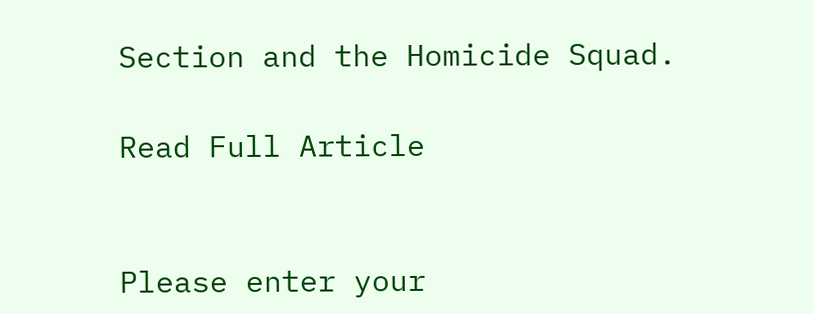Section and the Homicide Squad.

Read Full Article


Please enter your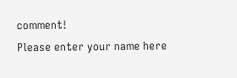comment!
Please enter your name here